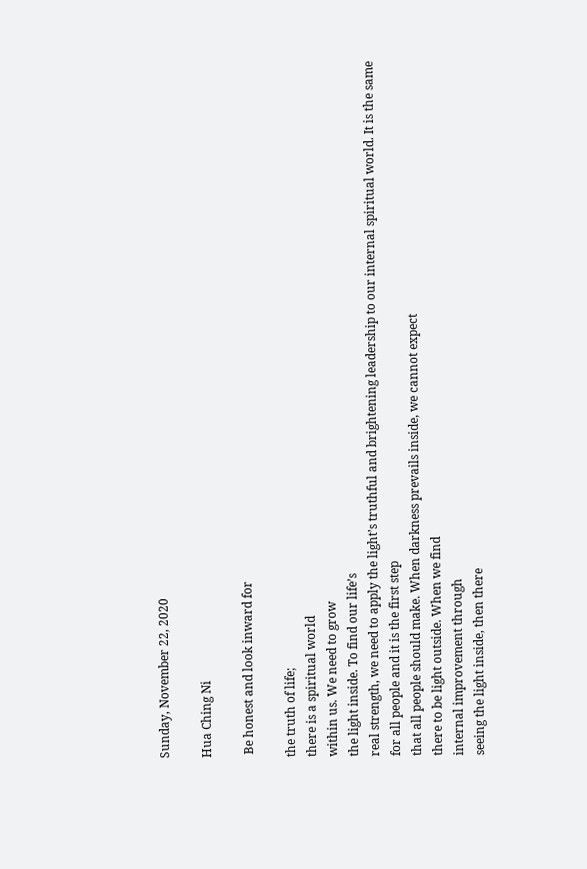Sunday, November 22, 2020

Hua Ching Ni

 Be honest and look inward for

the truth of life;
there is a spiritual world
within us. We need to grow
the light inside. To find our life’s
real strength, we need to apply the light’s truthful and brightening leadership to our internal spiritual world. It is the same
for all people and it is the first step
that all people should make. When darkness prevails inside, we cannot expect
there to be light outside. When we find
internal improvement through
seeing the light inside, then there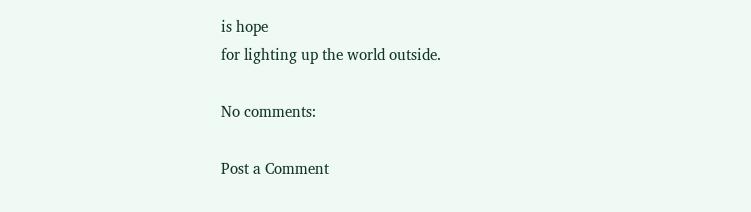is hope
for lighting up the world outside.

No comments:

Post a Comment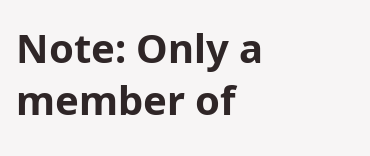Note: Only a member of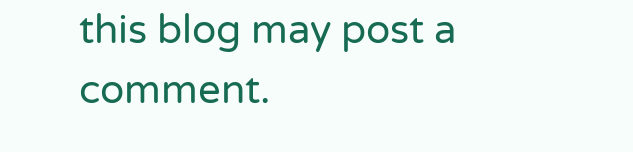this blog may post a comment.